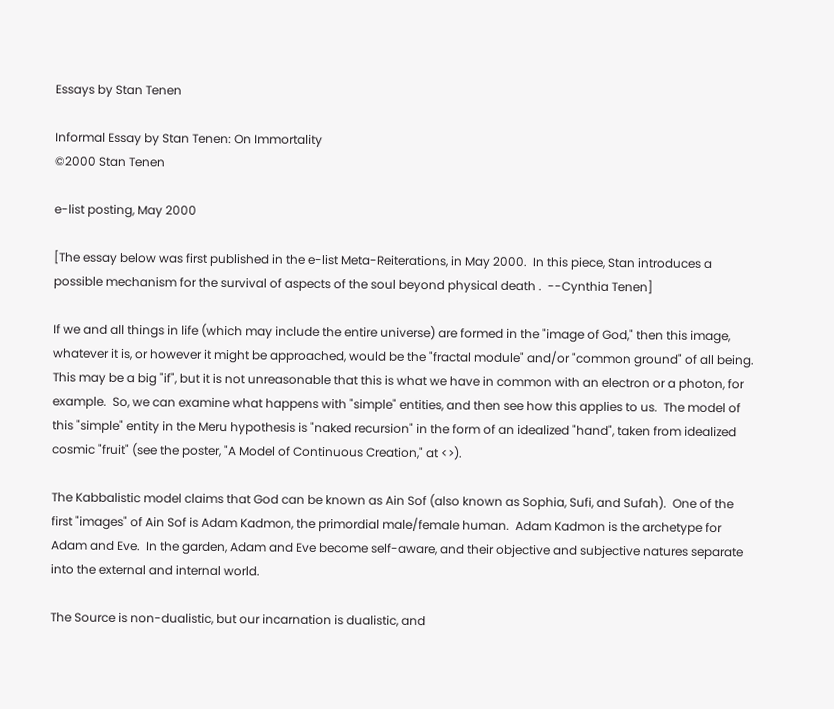Essays by Stan Tenen

Informal Essay by Stan Tenen: On Immortality
©2000 Stan Tenen

e-list posting, May 2000

[The essay below was first published in the e-list Meta-Reiterations, in May 2000.  In this piece, Stan introduces a possible mechanism for the survival of aspects of the soul beyond physical death .  --Cynthia Tenen]

If we and all things in life (which may include the entire universe) are formed in the "image of God," then this image, whatever it is, or however it might be approached, would be the "fractal module" and/or "common ground" of all being.  This may be a big "if", but it is not unreasonable that this is what we have in common with an electron or a photon, for example.  So, we can examine what happens with "simple" entities, and then see how this applies to us.  The model of this "simple" entity in the Meru hypothesis is "naked recursion" in the form of an idealized "hand", taken from idealized cosmic "fruit" (see the poster, "A Model of Continuous Creation," at <>).

The Kabbalistic model claims that God can be known as Ain Sof (also known as Sophia, Sufi, and Sufah).  One of the first "images" of Ain Sof is Adam Kadmon, the primordial male/female human.  Adam Kadmon is the archetype for Adam and Eve.  In the garden, Adam and Eve become self-aware, and their objective and subjective natures separate into the external and internal world.

The Source is non-dualistic, but our incarnation is dualistic, and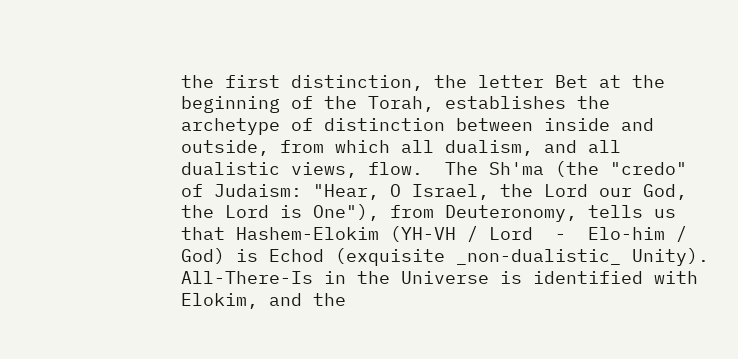the first distinction, the letter Bet at the beginning of the Torah, establishes the archetype of distinction between inside and outside, from which all dualism, and all dualistic views, flow.  The Sh'ma (the "credo" of Judaism: "Hear, O Israel, the Lord our God, the Lord is One"), from Deuteronomy, tells us that Hashem-Elokim (YH-VH / Lord  -  Elo-him / God) is Echod (exquisite _non-dualistic_ Unity).  All-There-Is in the Universe is identified with Elokim, and the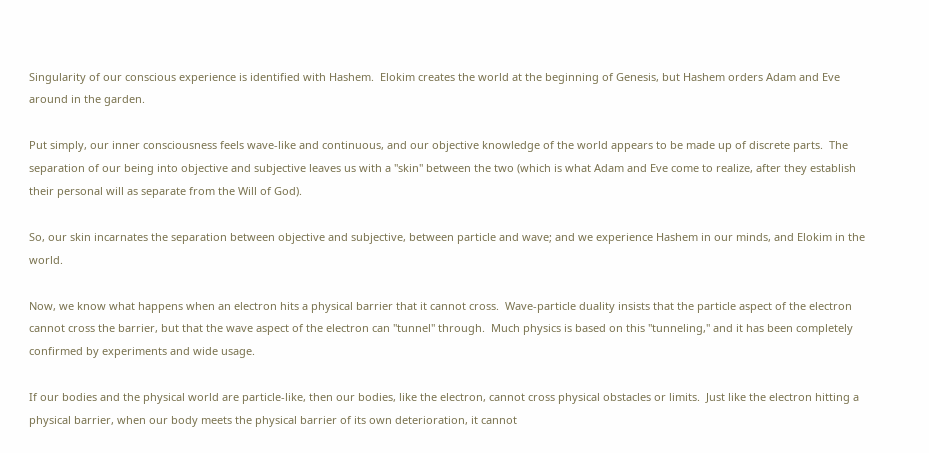Singularity of our conscious experience is identified with Hashem.  Elokim creates the world at the beginning of Genesis, but Hashem orders Adam and Eve around in the garden.

Put simply, our inner consciousness feels wave-like and continuous, and our objective knowledge of the world appears to be made up of discrete parts.  The separation of our being into objective and subjective leaves us with a "skin" between the two (which is what Adam and Eve come to realize, after they establish their personal will as separate from the Will of God).

So, our skin incarnates the separation between objective and subjective, between particle and wave; and we experience Hashem in our minds, and Elokim in the world.

Now, we know what happens when an electron hits a physical barrier that it cannot cross.  Wave-particle duality insists that the particle aspect of the electron cannot cross the barrier, but that the wave aspect of the electron can "tunnel" through.  Much physics is based on this "tunneling," and it has been completely confirmed by experiments and wide usage.

If our bodies and the physical world are particle-like, then our bodies, like the electron, cannot cross physical obstacles or limits.  Just like the electron hitting a physical barrier, when our body meets the physical barrier of its own deterioration, it cannot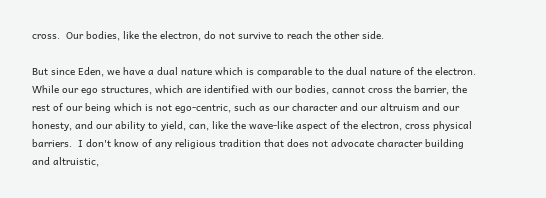cross.  Our bodies, like the electron, do not survive to reach the other side.

But since Eden, we have a dual nature which is comparable to the dual nature of the electron.  While our ego structures, which are identified with our bodies, cannot cross the barrier, the rest of our being which is not ego-centric, such as our character and our altruism and our honesty, and our ability to yield, can, like the wave-like aspect of the electron, cross physical barriers.  I don't know of any religious tradition that does not advocate character building and altruistic,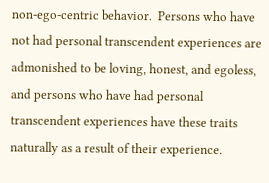non-ego-centric behavior.  Persons who have not had personal transcendent experiences are admonished to be loving, honest, and egoless, and persons who have had personal transcendent experiences have these traits naturally as a result of their experience.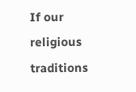If our religious traditions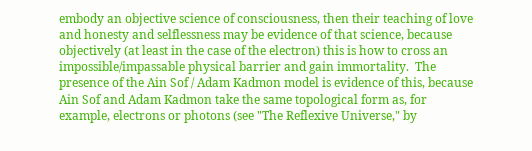embody an objective science of consciousness, then their teaching of love and honesty and selflessness may be evidence of that science, because objectively (at least in the case of the electron) this is how to cross an impossible/impassable physical barrier and gain immortality.  The presence of the Ain Sof / Adam Kadmon model is evidence of this, because Ain Sof and Adam Kadmon take the same topological form as, for example, electrons or photons (see "The Reflexive Universe," by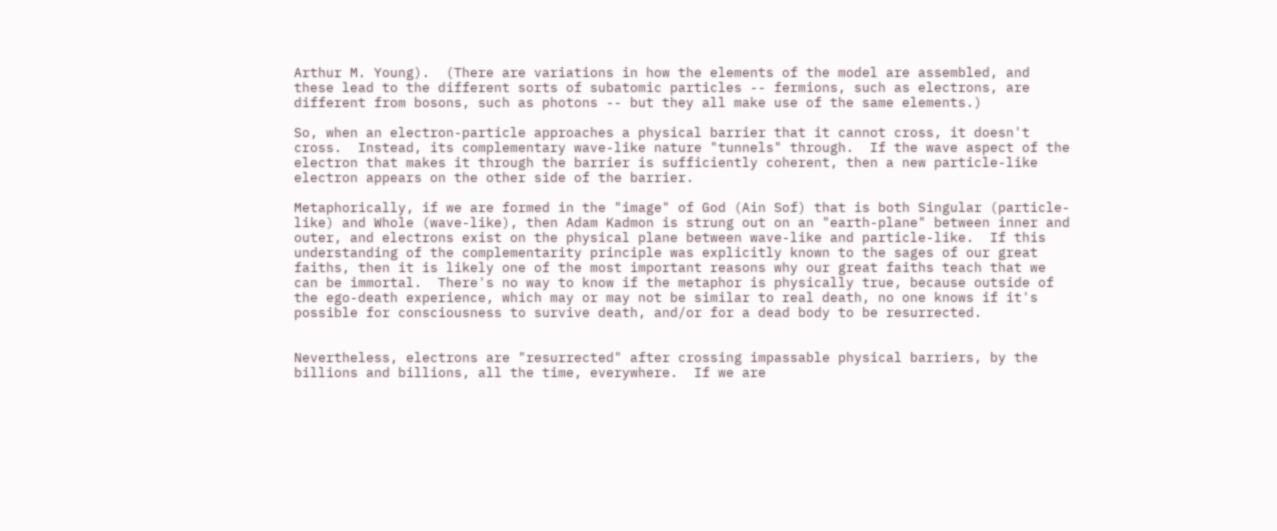Arthur M. Young).  (There are variations in how the elements of the model are assembled, and these lead to the different sorts of subatomic particles -- fermions, such as electrons, are different from bosons, such as photons -- but they all make use of the same elements.)

So, when an electron-particle approaches a physical barrier that it cannot cross, it doesn't cross.  Instead, its complementary wave-like nature "tunnels" through.  If the wave aspect of the electron that makes it through the barrier is sufficiently coherent, then a new particle-like electron appears on the other side of the barrier.

Metaphorically, if we are formed in the "image" of God (Ain Sof) that is both Singular (particle-like) and Whole (wave-like), then Adam Kadmon is strung out on an "earth-plane" between inner and outer, and electrons exist on the physical plane between wave-like and particle-like.  If this understanding of the complementarity principle was explicitly known to the sages of our great faiths, then it is likely one of the most important reasons why our great faiths teach that we can be immortal.  There's no way to know if the metaphor is physically true, because outside of the ego-death experience, which may or may not be similar to real death, no one knows if it's possible for consciousness to survive death, and/or for a dead body to be resurrected.


Nevertheless, electrons are "resurrected" after crossing impassable physical barriers, by the billions and billions, all the time, everywhere.  If we are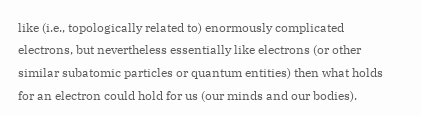like (i.e., topologically related to) enormously complicated electrons, but nevertheless essentially like electrons (or other similar subatomic particles or quantum entities) then what holds for an electron could hold for us (our minds and our bodies).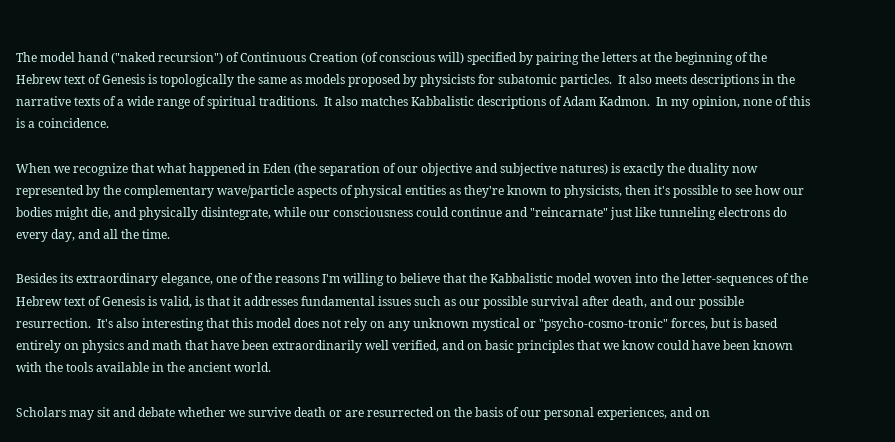The model hand ("naked recursion") of Continuous Creation (of conscious will) specified by pairing the letters at the beginning of the Hebrew text of Genesis is topologically the same as models proposed by physicists for subatomic particles.  It also meets descriptions in the narrative texts of a wide range of spiritual traditions.  It also matches Kabbalistic descriptions of Adam Kadmon.  In my opinion, none of this is a coincidence.

When we recognize that what happened in Eden (the separation of our objective and subjective natures) is exactly the duality now represented by the complementary wave/particle aspects of physical entities as they're known to physicists, then it's possible to see how our bodies might die, and physically disintegrate, while our consciousness could continue and "reincarnate" just like tunneling electrons do every day, and all the time.

Besides its extraordinary elegance, one of the reasons I'm willing to believe that the Kabbalistic model woven into the letter-sequences of the Hebrew text of Genesis is valid, is that it addresses fundamental issues such as our possible survival after death, and our possible resurrection.  It's also interesting that this model does not rely on any unknown mystical or "psycho-cosmo-tronic" forces, but is based entirely on physics and math that have been extraordinarily well verified, and on basic principles that we know could have been known with the tools available in the ancient world.

Scholars may sit and debate whether we survive death or are resurrected on the basis of our personal experiences, and on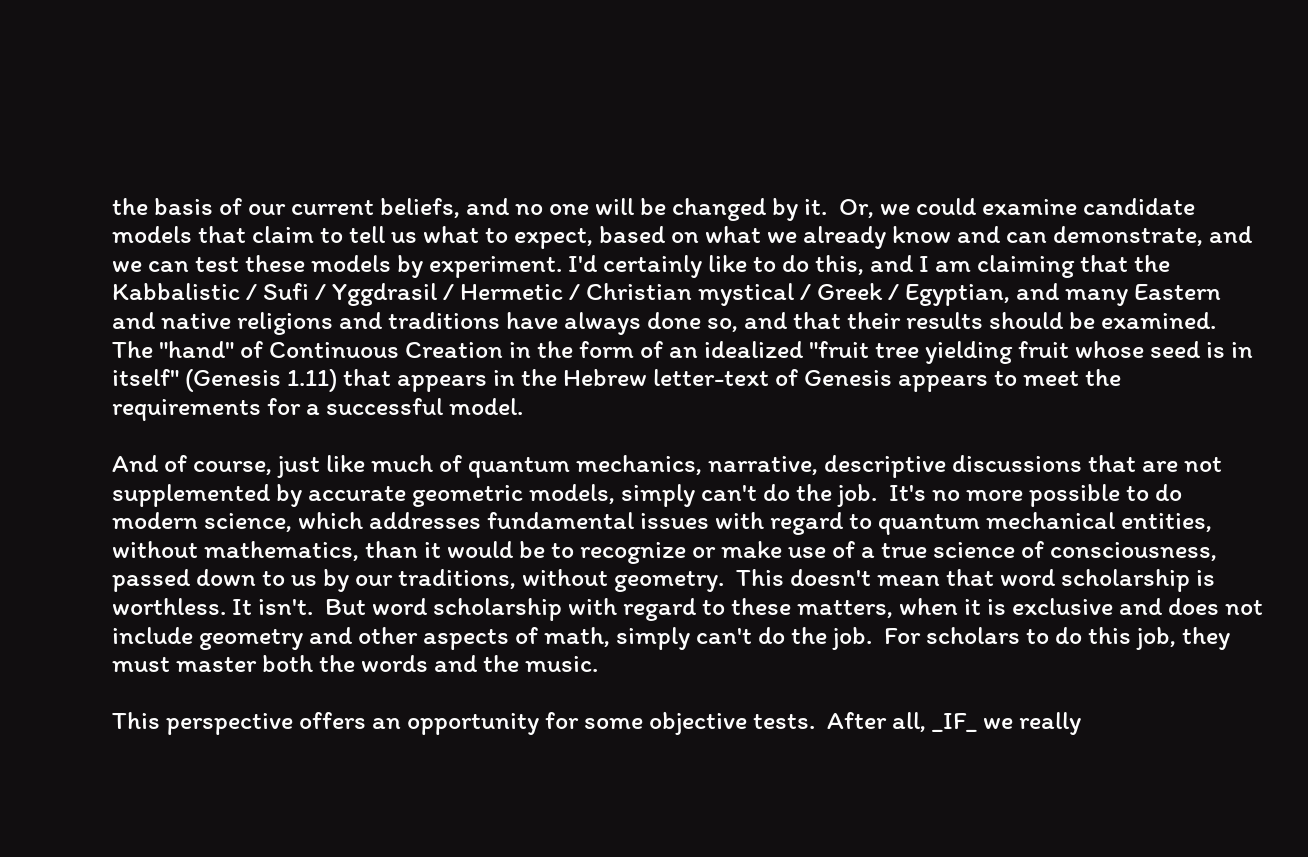the basis of our current beliefs, and no one will be changed by it.  Or, we could examine candidate models that claim to tell us what to expect, based on what we already know and can demonstrate, and we can test these models by experiment. I'd certainly like to do this, and I am claiming that the Kabbalistic / Sufi / Yggdrasil / Hermetic / Christian mystical / Greek / Egyptian, and many Eastern and native religions and traditions have always done so, and that their results should be examined.  The "hand" of Continuous Creation in the form of an idealized "fruit tree yielding fruit whose seed is in itself" (Genesis 1.11) that appears in the Hebrew letter-text of Genesis appears to meet the requirements for a successful model.

And of course, just like much of quantum mechanics, narrative, descriptive discussions that are not supplemented by accurate geometric models, simply can't do the job.  It's no more possible to do modern science, which addresses fundamental issues with regard to quantum mechanical entities, without mathematics, than it would be to recognize or make use of a true science of consciousness, passed down to us by our traditions, without geometry.  This doesn't mean that word scholarship is worthless. It isn't.  But word scholarship with regard to these matters, when it is exclusive and does not include geometry and other aspects of math, simply can't do the job.  For scholars to do this job, they must master both the words and the music.

This perspective offers an opportunity for some objective tests.  After all, _IF_ we really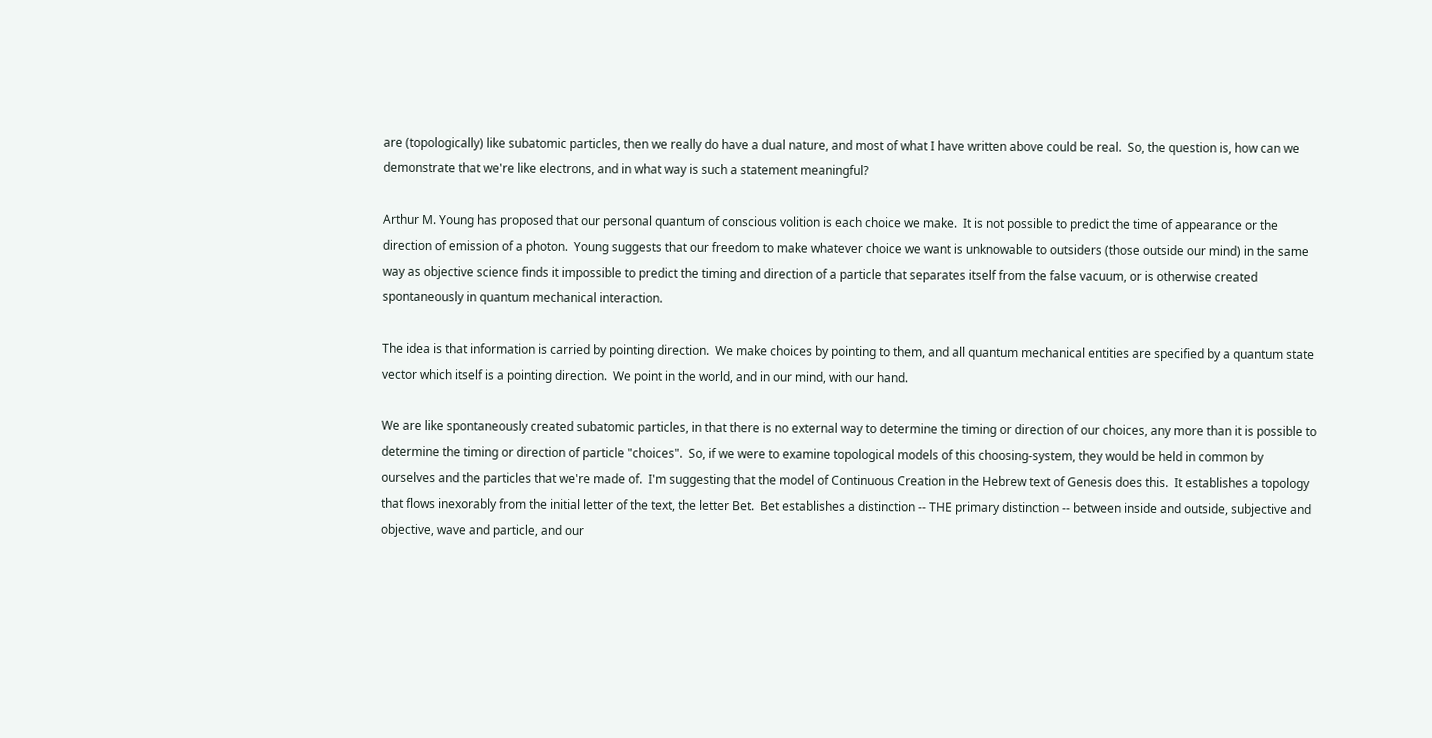are (topologically) like subatomic particles, then we really do have a dual nature, and most of what I have written above could be real.  So, the question is, how can we demonstrate that we're like electrons, and in what way is such a statement meaningful?

Arthur M. Young has proposed that our personal quantum of conscious volition is each choice we make.  It is not possible to predict the time of appearance or the direction of emission of a photon.  Young suggests that our freedom to make whatever choice we want is unknowable to outsiders (those outside our mind) in the same way as objective science finds it impossible to predict the timing and direction of a particle that separates itself from the false vacuum, or is otherwise created spontaneously in quantum mechanical interaction.

The idea is that information is carried by pointing direction.  We make choices by pointing to them, and all quantum mechanical entities are specified by a quantum state vector which itself is a pointing direction.  We point in the world, and in our mind, with our hand.

We are like spontaneously created subatomic particles, in that there is no external way to determine the timing or direction of our choices, any more than it is possible to determine the timing or direction of particle "choices".  So, if we were to examine topological models of this choosing-system, they would be held in common by ourselves and the particles that we're made of.  I'm suggesting that the model of Continuous Creation in the Hebrew text of Genesis does this.  It establishes a topology that flows inexorably from the initial letter of the text, the letter Bet.  Bet establishes a distinction -- THE primary distinction -- between inside and outside, subjective and objective, wave and particle, and our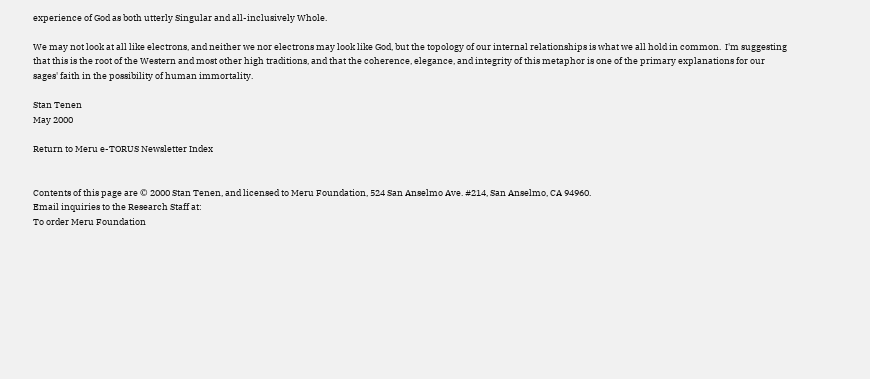experience of God as both utterly Singular and all-inclusively Whole.

We may not look at all like electrons, and neither we nor electrons may look like God, but the topology of our internal relationships is what we all hold in common.  I'm suggesting that this is the root of the Western and most other high traditions, and that the coherence, elegance, and integrity of this metaphor is one of the primary explanations for our sages' faith in the possibility of human immortality.

Stan Tenen
May 2000

Return to Meru e-TORUS Newsletter Index


Contents of this page are © 2000 Stan Tenen, and licensed to Meru Foundation, 524 San Anselmo Ave. #214, San Anselmo, CA 94960.
Email inquiries to the Research Staff at:
To order Meru Foundation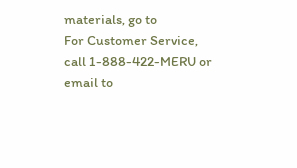materials, go to
For Customer Service, call 1-888-422-MERU or email to